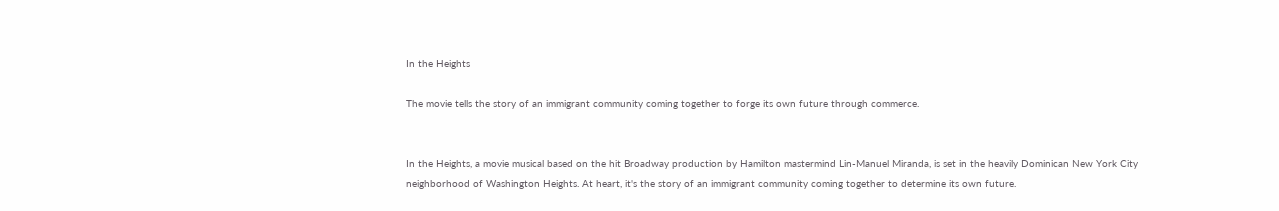In the Heights

The movie tells the story of an immigrant community coming together to forge its own future through commerce.


In the Heights, a movie musical based on the hit Broadway production by Hamilton mastermind Lin-Manuel Miranda, is set in the heavily Dominican New York City neighborhood of Washington Heights. At heart, it's the story of an immigrant community coming together to determine its own future.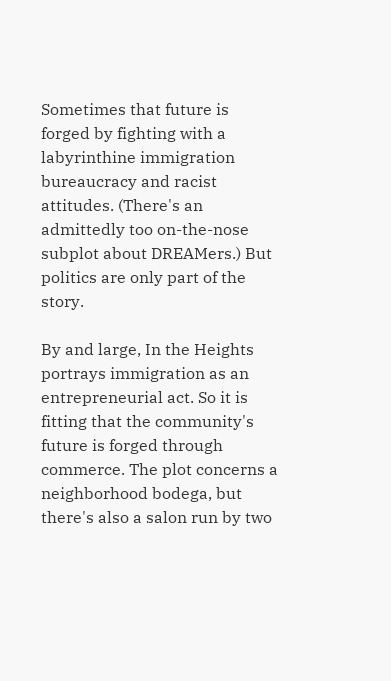Sometimes that future is forged by fighting with a labyrinthine immigration bureaucracy and racist attitudes. (There's an admittedly too on-the-nose subplot about DREAMers.) But politics are only part of the story.

By and large, In the Heights portrays immigration as an entrepreneurial act. So it is fitting that the community's future is forged through commerce. The plot concerns a neighborhood bodega, but there's also a salon run by two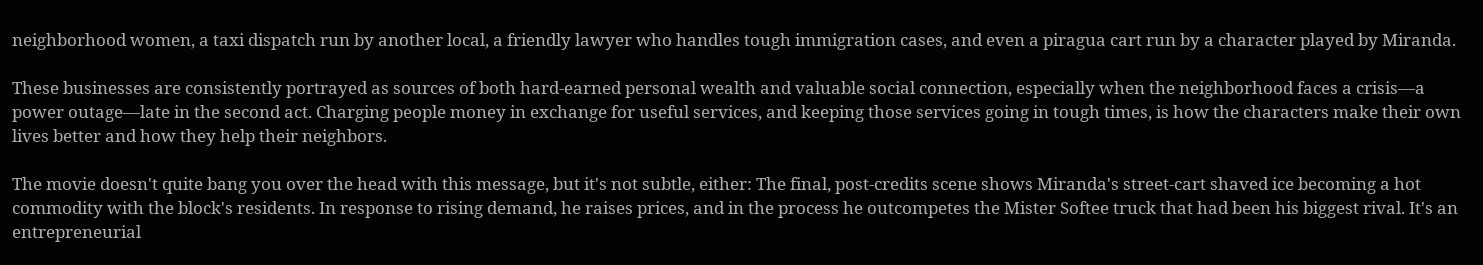neighborhood women, a taxi dispatch run by another local, a friendly lawyer who handles tough immigration cases, and even a piragua cart run by a character played by Miranda.

These businesses are consistently portrayed as sources of both hard-earned personal wealth and valuable social connection, especially when the neighborhood faces a crisis—a power outage—late in the second act. Charging people money in exchange for useful services, and keeping those services going in tough times, is how the characters make their own lives better and how they help their neighbors.

The movie doesn't quite bang you over the head with this message, but it's not subtle, either: The final, post-credits scene shows Miranda's street-cart shaved ice becoming a hot commodity with the block's residents. In response to rising demand, he raises prices, and in the process he outcompetes the Mister Softee truck that had been his biggest rival. It's an entrepreneurial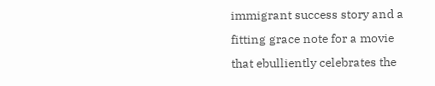immigrant success story and a fitting grace note for a movie that ebulliently celebrates the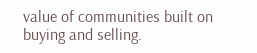value of communities built on buying and selling.